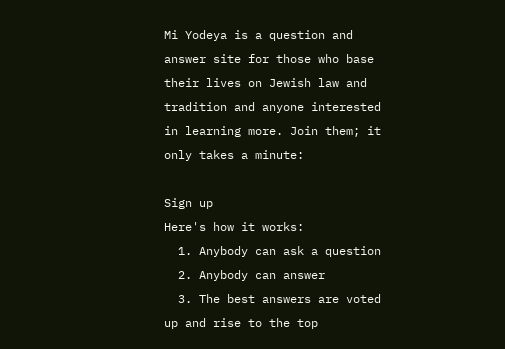Mi Yodeya is a question and answer site for those who base their lives on Jewish law and tradition and anyone interested in learning more. Join them; it only takes a minute:

Sign up
Here's how it works:
  1. Anybody can ask a question
  2. Anybody can answer
  3. The best answers are voted up and rise to the top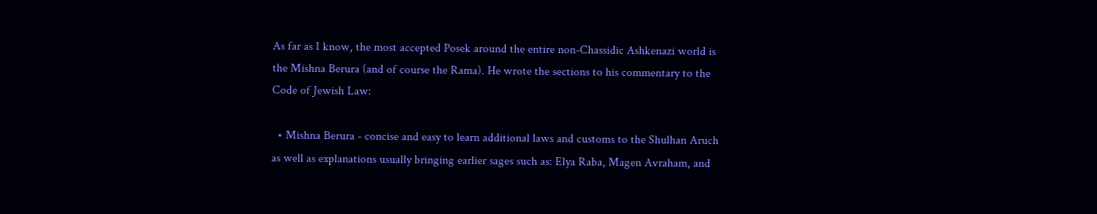As far as I know, the most accepted Posek around the entire non-Chassidic Ashkenazi world is the Mishna Berura (and of course the Rama). He wrote the sections to his commentary to the Code of Jewish Law:

  • Mishna Berura - concise and easy to learn additional laws and customs to the Shulhan Aruch as well as explanations usually bringing earlier sages such as: Elya Raba, Magen Avraham, and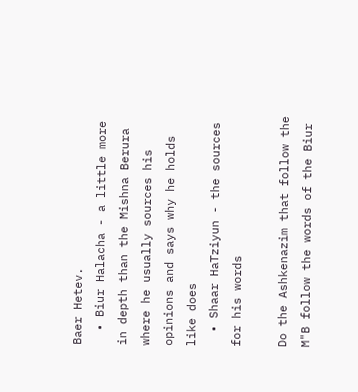Baer Hetev.
  • Biur Halacha - a little more in depth than the Mishna Berura where he usually sources his opinions and says why he holds like does
  • Shaar HaTziyun - the sources for his words

Do the Ashkenazim that follow the M"B follow the words of the Biur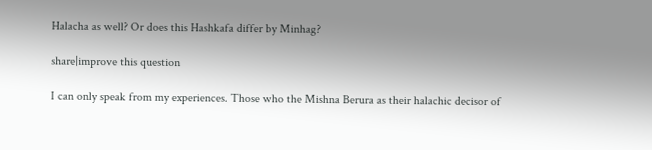Halacha as well? Or does this Hashkafa differ by Minhag?

share|improve this question

I can only speak from my experiences. Those who the Mishna Berura as their halachic decisor of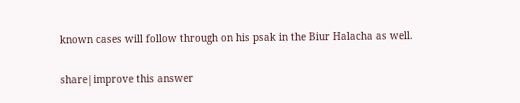known cases will follow through on his psak in the Biur Halacha as well.

share|improve this answer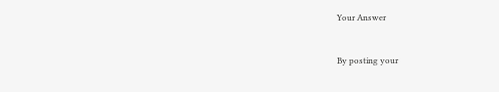Your Answer


By posting your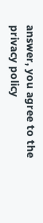answer, you agree to the privacy policy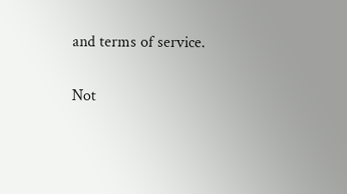and terms of service.

Not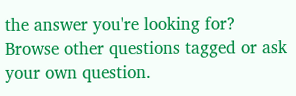the answer you're looking for? Browse other questions tagged or ask your own question.